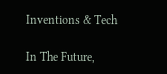Inventions & Tech

In The Future,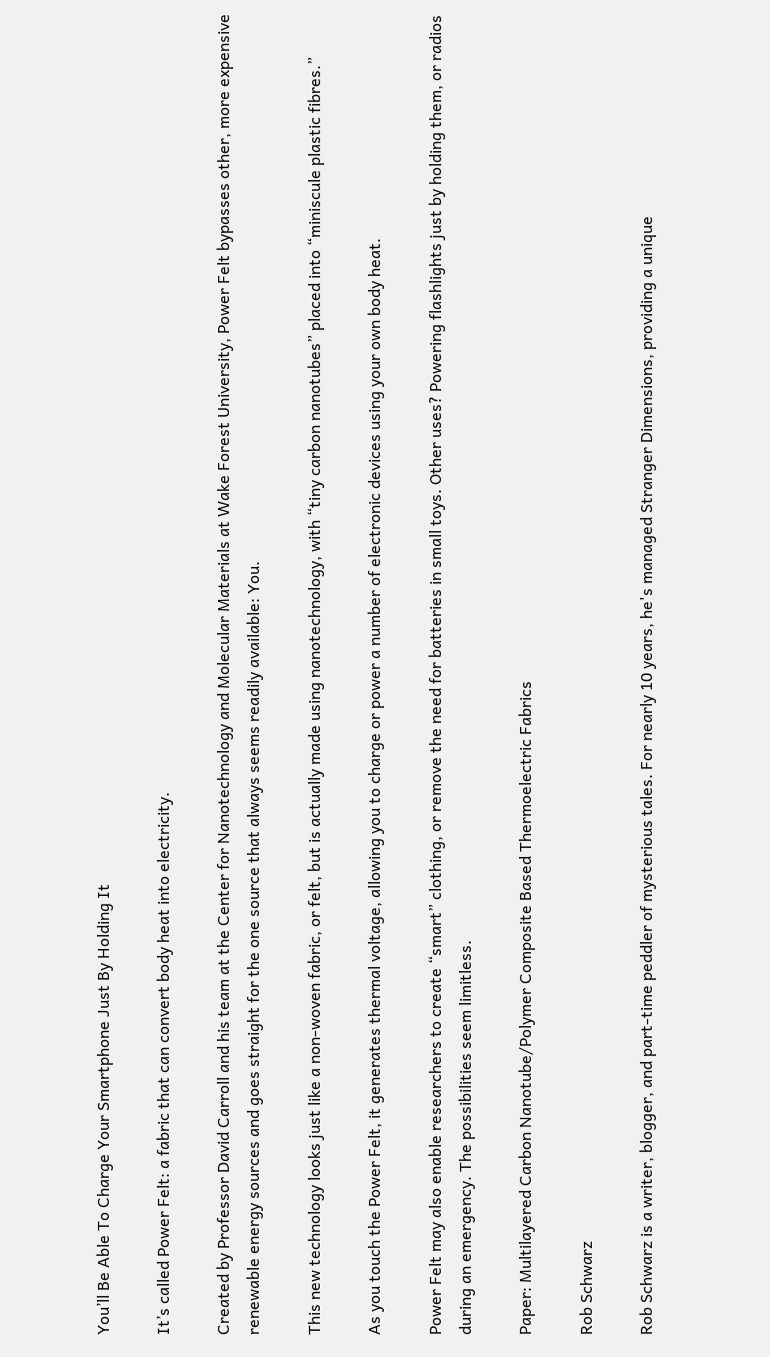You’ll Be Able To Charge Your Smartphone Just By Holding It

It’s called Power Felt: a fabric that can convert body heat into electricity.

Created by Professor David Carroll and his team at the Center for Nanotechnology and Molecular Materials at Wake Forest University, Power Felt bypasses other, more expensive renewable energy sources and goes straight for the one source that always seems readily available: You.

This new technology looks just like a non-woven fabric, or felt, but is actually made using nanotechnology, with “tiny carbon nanotubes” placed into “miniscule plastic fibres.”

As you touch the Power Felt, it generates thermal voltage, allowing you to charge or power a number of electronic devices using your own body heat.

Power Felt may also enable researchers to create “smart” clothing, or remove the need for batteries in small toys. Other uses? Powering flashlights just by holding them, or radios during an emergency. The possibilities seem limitless.

Paper: Multilayered Carbon Nanotube/Polymer Composite Based Thermoelectric Fabrics

Rob Schwarz

Rob Schwarz is a writer, blogger, and part-time peddler of mysterious tales. For nearly 10 years, he's managed Stranger Dimensions, providing a unique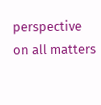perspective on all matters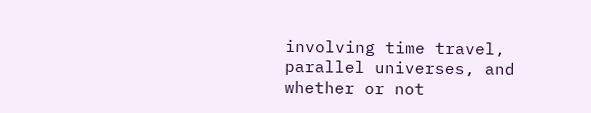involving time travel, parallel universes, and whether or not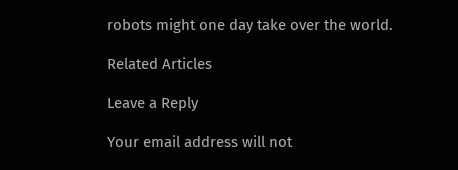robots might one day take over the world.

Related Articles

Leave a Reply

Your email address will not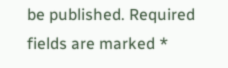be published. Required fields are marked *